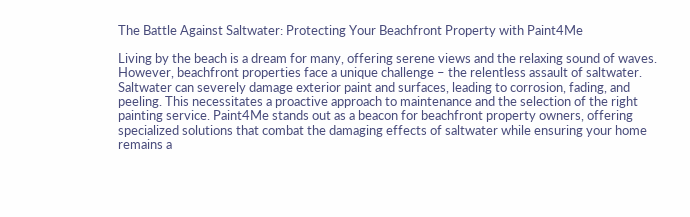The Battle Against Saltwater: Protecting Your Beachfront Property with Paint4Me

Living by the beach is a dream for many, offering serene views and the relaxing sound of waves. However, beachfront properties face a unique challenge – the relentless assault of saltwater. Saltwater can severely damage exterior paint and surfaces, leading to corrosion, fading, and peeling. This necessitates a proactive approach to maintenance and the selection of the right painting service. Paint4Me stands out as a beacon for beachfront property owners, offering specialized solutions that combat the damaging effects of saltwater while ensuring your home remains a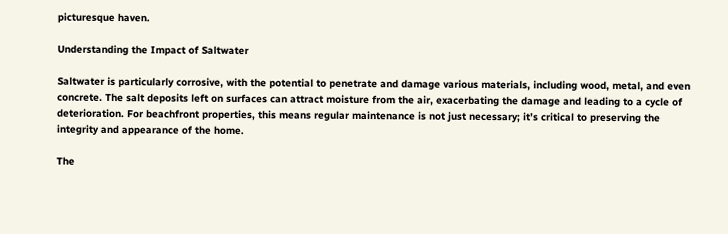picturesque haven.

Understanding the Impact of Saltwater

Saltwater is particularly corrosive, with the potential to penetrate and damage various materials, including wood, metal, and even concrete. The salt deposits left on surfaces can attract moisture from the air, exacerbating the damage and leading to a cycle of deterioration. For beachfront properties, this means regular maintenance is not just necessary; it’s critical to preserving the integrity and appearance of the home.

The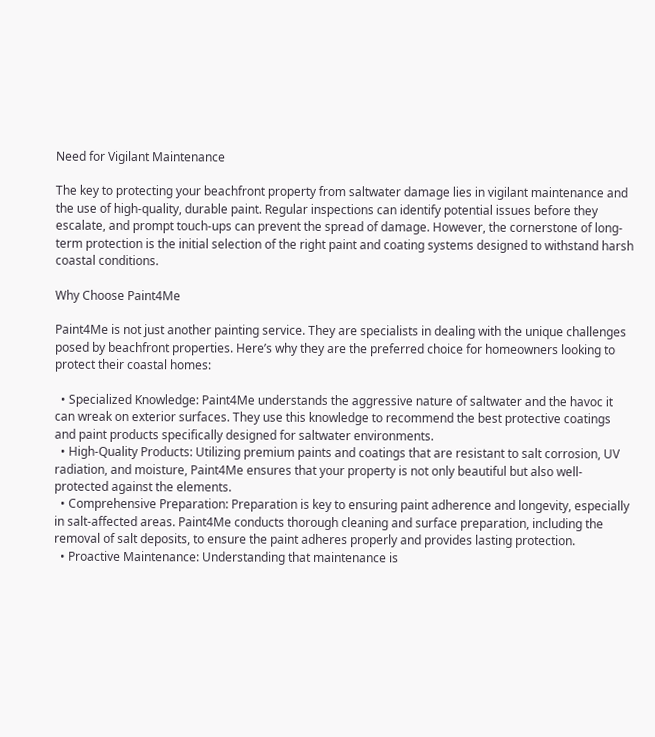Need for Vigilant Maintenance

The key to protecting your beachfront property from saltwater damage lies in vigilant maintenance and the use of high-quality, durable paint. Regular inspections can identify potential issues before they escalate, and prompt touch-ups can prevent the spread of damage. However, the cornerstone of long-term protection is the initial selection of the right paint and coating systems designed to withstand harsh coastal conditions.

Why Choose Paint4Me

Paint4Me is not just another painting service. They are specialists in dealing with the unique challenges posed by beachfront properties. Here’s why they are the preferred choice for homeowners looking to protect their coastal homes:

  • Specialized Knowledge: Paint4Me understands the aggressive nature of saltwater and the havoc it can wreak on exterior surfaces. They use this knowledge to recommend the best protective coatings and paint products specifically designed for saltwater environments.
  • High-Quality Products: Utilizing premium paints and coatings that are resistant to salt corrosion, UV radiation, and moisture, Paint4Me ensures that your property is not only beautiful but also well-protected against the elements.
  • Comprehensive Preparation: Preparation is key to ensuring paint adherence and longevity, especially in salt-affected areas. Paint4Me conducts thorough cleaning and surface preparation, including the removal of salt deposits, to ensure the paint adheres properly and provides lasting protection.
  • Proactive Maintenance: Understanding that maintenance is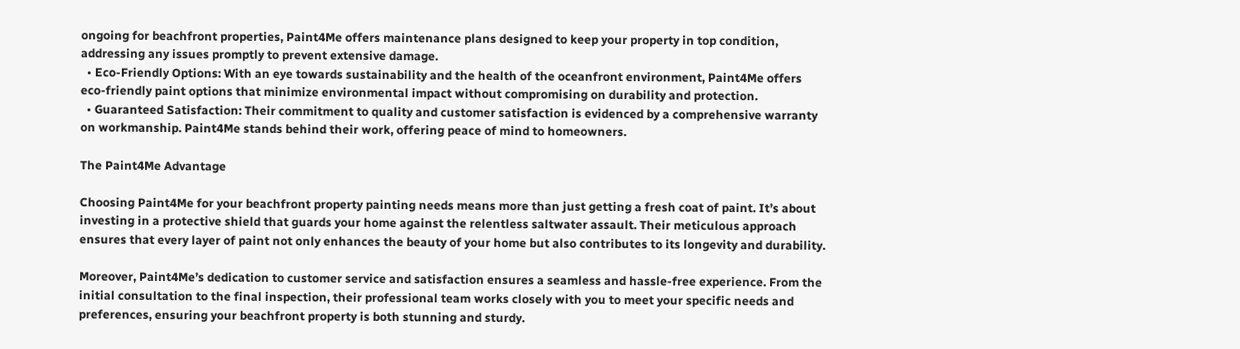ongoing for beachfront properties, Paint4Me offers maintenance plans designed to keep your property in top condition, addressing any issues promptly to prevent extensive damage.
  • Eco-Friendly Options: With an eye towards sustainability and the health of the oceanfront environment, Paint4Me offers eco-friendly paint options that minimize environmental impact without compromising on durability and protection.
  • Guaranteed Satisfaction: Their commitment to quality and customer satisfaction is evidenced by a comprehensive warranty on workmanship. Paint4Me stands behind their work, offering peace of mind to homeowners.

The Paint4Me Advantage

Choosing Paint4Me for your beachfront property painting needs means more than just getting a fresh coat of paint. It’s about investing in a protective shield that guards your home against the relentless saltwater assault. Their meticulous approach ensures that every layer of paint not only enhances the beauty of your home but also contributes to its longevity and durability.

Moreover, Paint4Me’s dedication to customer service and satisfaction ensures a seamless and hassle-free experience. From the initial consultation to the final inspection, their professional team works closely with you to meet your specific needs and preferences, ensuring your beachfront property is both stunning and sturdy.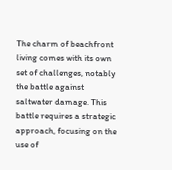The charm of beachfront living comes with its own set of challenges, notably the battle against saltwater damage. This battle requires a strategic approach, focusing on the use of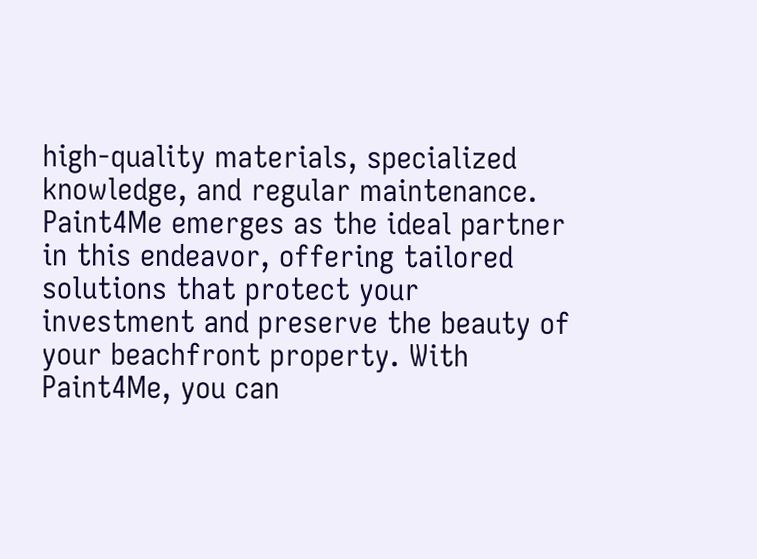high-quality materials, specialized knowledge, and regular maintenance. Paint4Me emerges as the ideal partner in this endeavor, offering tailored solutions that protect your investment and preserve the beauty of your beachfront property. With Paint4Me, you can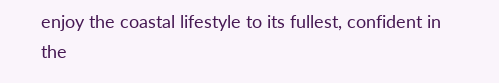enjoy the coastal lifestyle to its fullest, confident in the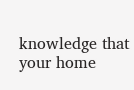knowledge that your home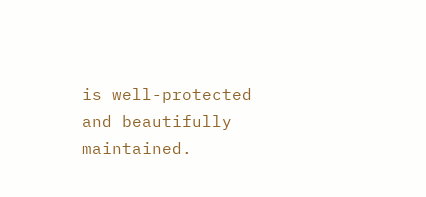is well-protected and beautifully maintained.